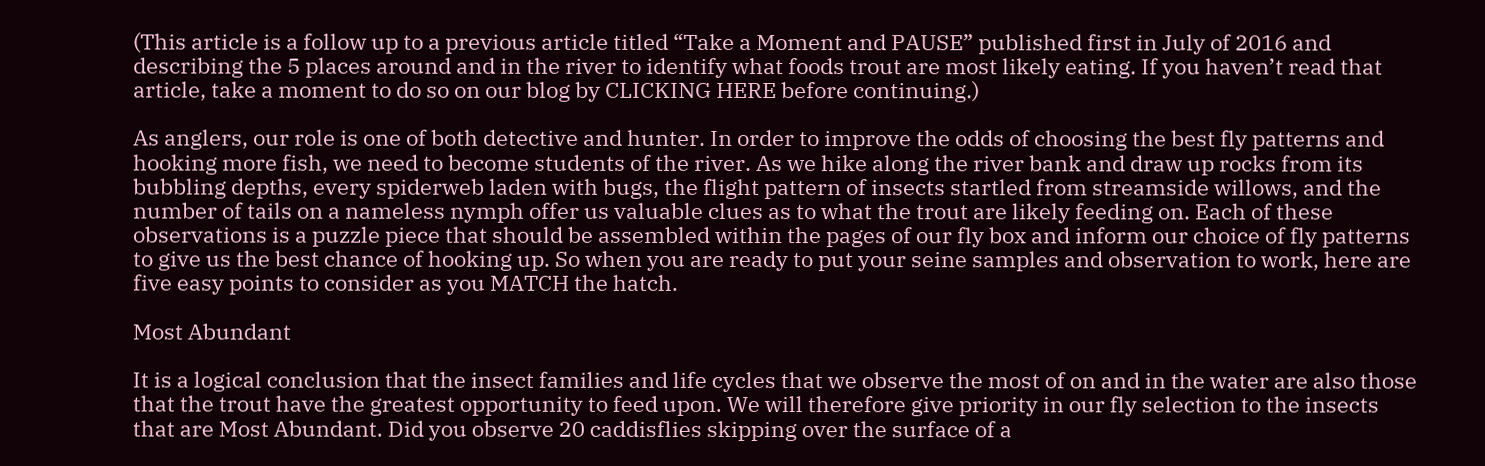(This article is a follow up to a previous article titled “Take a Moment and PAUSE” published first in July of 2016 and describing the 5 places around and in the river to identify what foods trout are most likely eating. If you haven’t read that article, take a moment to do so on our blog by CLICKING HERE before continuing.)

As anglers, our role is one of both detective and hunter. In order to improve the odds of choosing the best fly patterns and hooking more fish, we need to become students of the river. As we hike along the river bank and draw up rocks from its bubbling depths, every spiderweb laden with bugs, the flight pattern of insects startled from streamside willows, and the number of tails on a nameless nymph offer us valuable clues as to what the trout are likely feeding on. Each of these observations is a puzzle piece that should be assembled within the pages of our fly box and inform our choice of fly patterns to give us the best chance of hooking up. So when you are ready to put your seine samples and observation to work, here are five easy points to consider as you MATCH the hatch.

Most Abundant

It is a logical conclusion that the insect families and life cycles that we observe the most of on and in the water are also those that the trout have the greatest opportunity to feed upon. We will therefore give priority in our fly selection to the insects that are Most Abundant. Did you observe 20 caddisflies skipping over the surface of a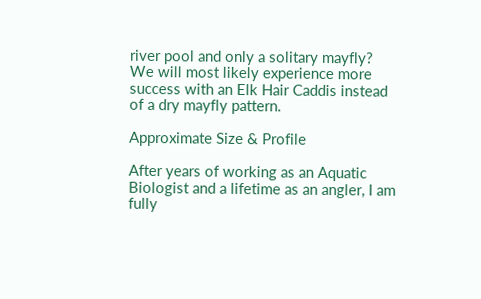river pool and only a solitary mayfly? We will most likely experience more success with an Elk Hair Caddis instead of a dry mayfly pattern.

Approximate Size & Profile

After years of working as an Aquatic Biologist and a lifetime as an angler, I am fully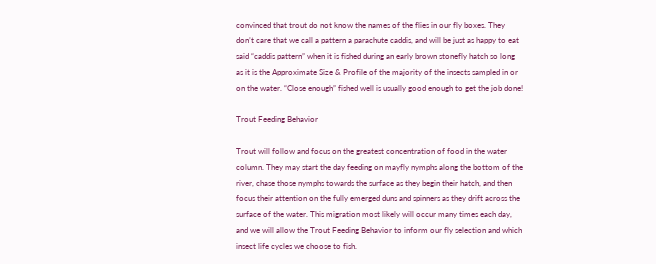convinced that trout do not know the names of the flies in our fly boxes. They don’t care that we call a pattern a parachute caddis, and will be just as happy to eat said “caddis pattern” when it is fished during an early brown stonefly hatch so long as it is the Approximate Size & Profile of the majority of the insects sampled in or on the water. “Close enough” fished well is usually good enough to get the job done!

Trout Feeding Behavior

Trout will follow and focus on the greatest concentration of food in the water column. They may start the day feeding on mayfly nymphs along the bottom of the river, chase those nymphs towards the surface as they begin their hatch, and then focus their attention on the fully emerged duns and spinners as they drift across the surface of the water. This migration most likely will occur many times each day, and we will allow the Trout Feeding Behavior to inform our fly selection and which insect life cycles we choose to fish.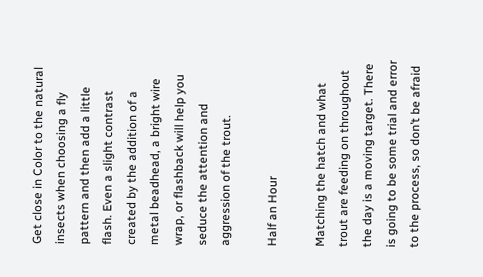Get close in Color to the natural insects when choosing a fly pattern and then add a little flash. Even a slight contrast created by the addition of a metal beadhead, a bright wire wrap, or flashback will help you seduce the attention and aggression of the trout.

Half an Hour

Matching the hatch and what trout are feeding on throughout the day is a moving target. There is going to be some trial and error to the process, so don’t be afraid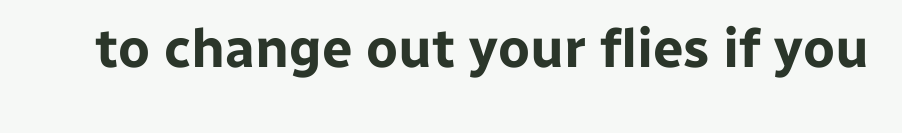to change out your flies if you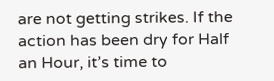are not getting strikes. If the action has been dry for Half an Hour, it’s time to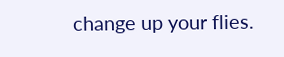change up your flies.